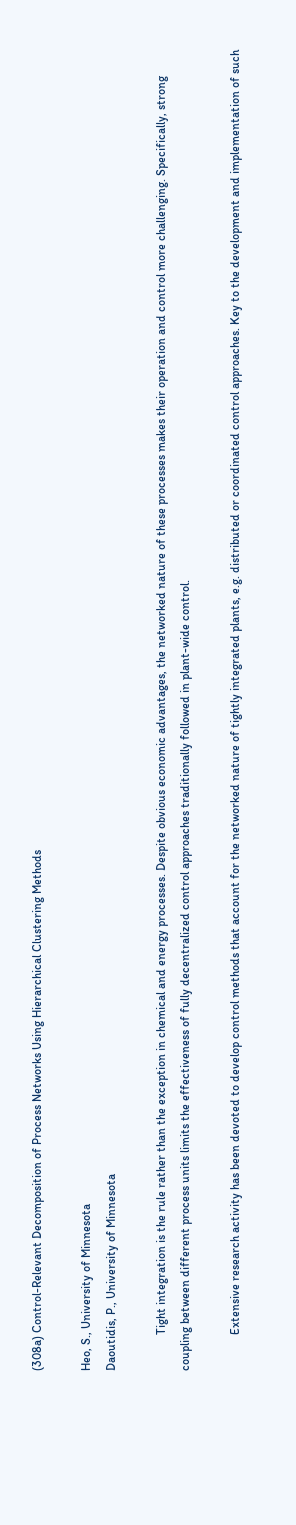(308a) Control-Relevant Decomposition of Process Networks Using Hierarchical Clustering Methods

Heo, S., University of Minnesota
Daoutidis, P., University of Minnesota

            Tight integration is the rule rather than the exception in chemical and energy processes. Despite obvious economic advantages, the networked nature of these processes makes their operation and control more challenging. Specifically, strong coupling between different process units limits the effectiveness of fully decentralized control approaches traditionally followed in plant-wide control.

            Extensive research activity has been devoted to develop control methods that account for the networked nature of tightly integrated plants, e.g. distributed or coordinated control approaches. Key to the development and implementation of such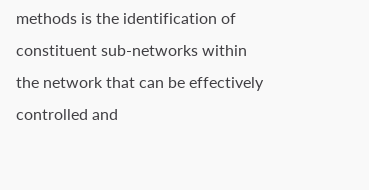methods is the identification of constituent sub-networks within the network that can be effectively controlled and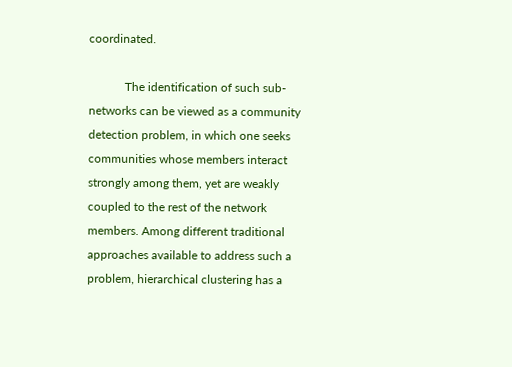coordinated.

            The identification of such sub-networks can be viewed as a community detection problem, in which one seeks communities whose members interact strongly among them, yet are weakly coupled to the rest of the network members. Among different traditional approaches available to address such a problem, hierarchical clustering has a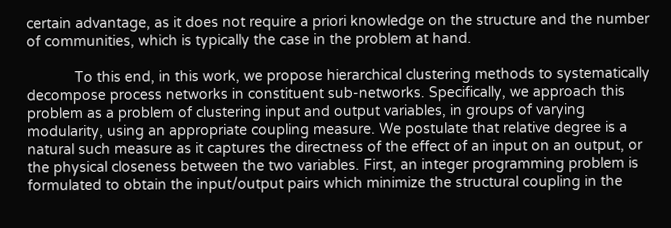certain advantage, as it does not require a priori knowledge on the structure and the number of communities, which is typically the case in the problem at hand.

            To this end, in this work, we propose hierarchical clustering methods to systematically decompose process networks in constituent sub-networks. Specifically, we approach this problem as a problem of clustering input and output variables, in groups of varying modularity, using an appropriate coupling measure. We postulate that relative degree is a natural such measure as it captures the directness of the effect of an input on an output, or the physical closeness between the two variables. First, an integer programming problem is formulated to obtain the input/output pairs which minimize the structural coupling in the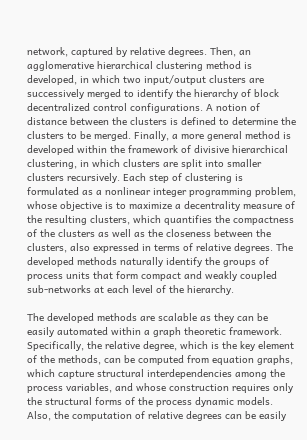network, captured by relative degrees. Then, an agglomerative hierarchical clustering method is developed, in which two input/output clusters are successively merged to identify the hierarchy of block decentralized control configurations. A notion of distance between the clusters is defined to determine the clusters to be merged. Finally, a more general method is developed within the framework of divisive hierarchical clustering, in which clusters are split into smaller clusters recursively. Each step of clustering is formulated as a nonlinear integer programming problem, whose objective is to maximize a decentrality measure of the resulting clusters, which quantifies the compactness of the clusters as well as the closeness between the clusters, also expressed in terms of relative degrees. The developed methods naturally identify the groups of process units that form compact and weakly coupled sub-networks at each level of the hierarchy.

The developed methods are scalable as they can be easily automated within a graph theoretic framework. Specifically, the relative degree, which is the key element of the methods, can be computed from equation graphs, which capture structural interdependencies among the process variables, and whose construction requires only the structural forms of the process dynamic models. Also, the computation of relative degrees can be easily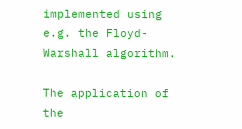implemented using e.g. the Floyd-Warshall algorithm.

The application of the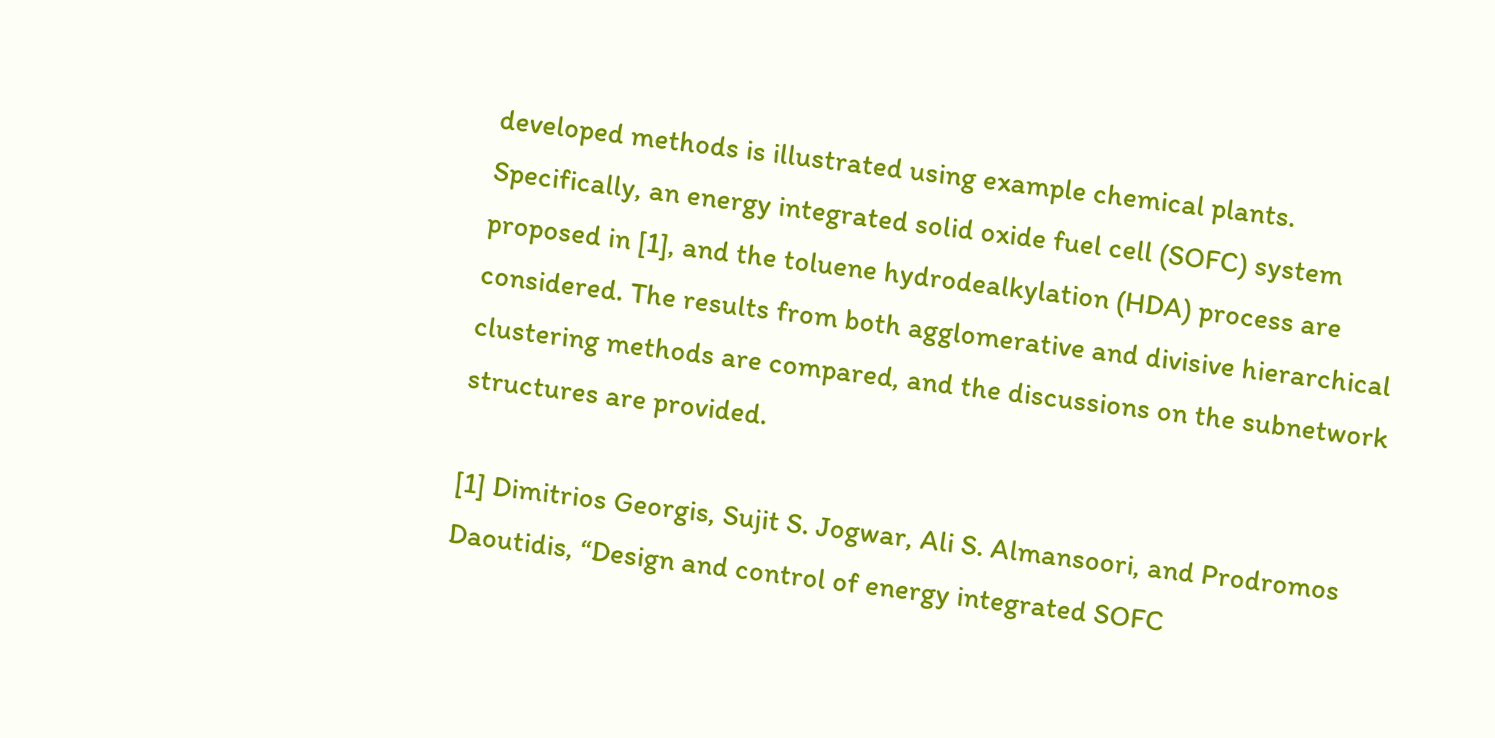developed methods is illustrated using example chemical plants. Specifically, an energy integrated solid oxide fuel cell (SOFC) system proposed in [1], and the toluene hydrodealkylation (HDA) process are considered. The results from both agglomerative and divisive hierarchical clustering methods are compared, and the discussions on the subnetwork structures are provided.

[1] Dimitrios Georgis, Sujit S. Jogwar, Ali S. Almansoori, and Prodromos Daoutidis, “Design and control of energy integrated SOFC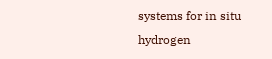systems for in situ hydrogen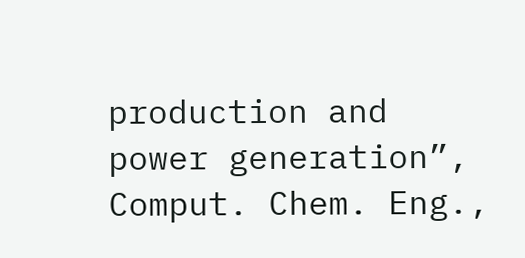production and power generation”,  Comput. Chem. Eng.,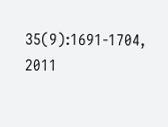35(9):1691-1704, 2011